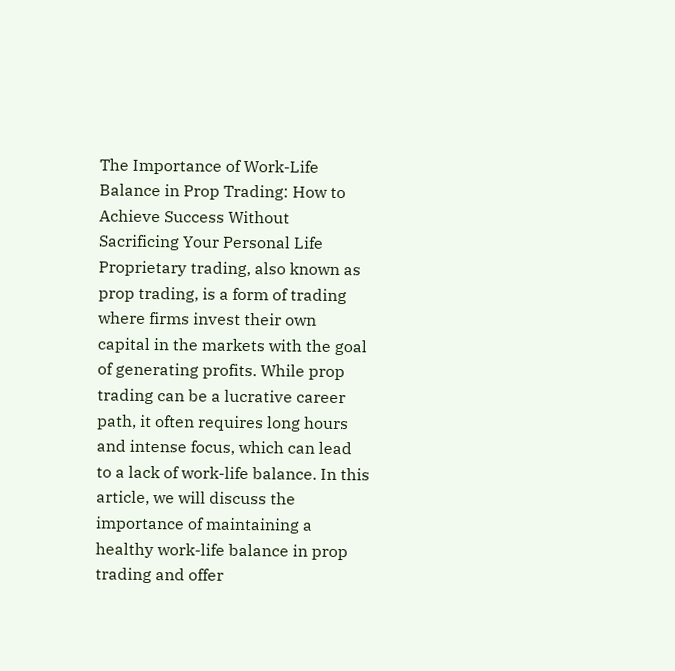The Importance of Work-Life Balance in Prop Trading: How to Achieve Success Without Sacrificing Your Personal Life Proprietary trading, also known as prop trading, is a form of trading where firms invest their own capital in the markets with the goal of generating profits. While prop trading can be a lucrative career path, it often requires long hours and intense focus, which can lead to a lack of work-life balance. In this article, we will discuss the importance of maintaining a healthy work-life balance in prop trading and offer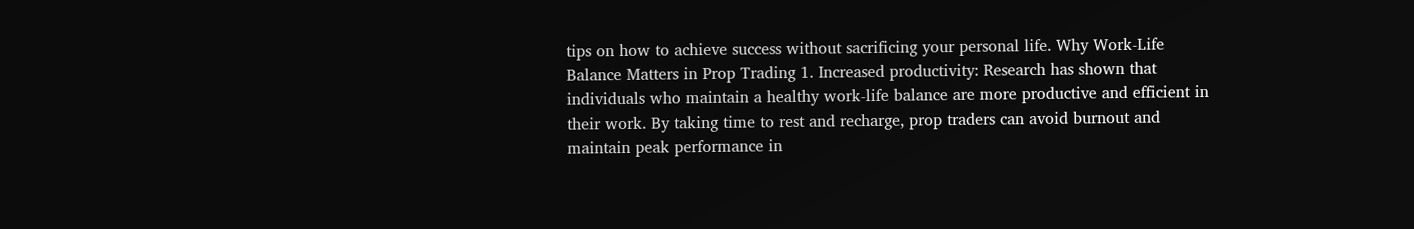tips on how to achieve success without sacrificing your personal life. Why Work-Life Balance Matters in Prop Trading 1. Increased productivity: Research has shown that individuals who maintain a healthy work-life balance are more productive and efficient in their work. By taking time to rest and recharge, prop traders can avoid burnout and maintain peak performance in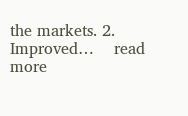the markets. 2. Improved…    read more